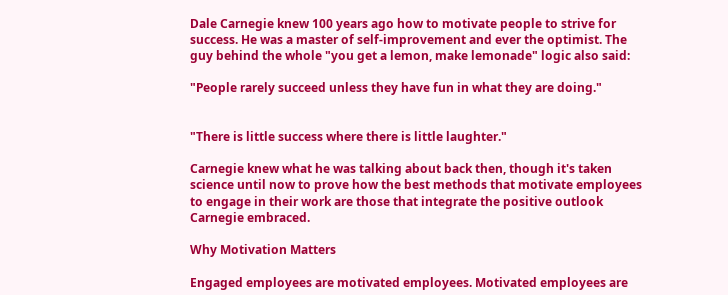Dale Carnegie knew 100 years ago how to motivate people to strive for success. He was a master of self-improvement and ever the optimist. The guy behind the whole "you get a lemon, make lemonade" logic also said:

"People rarely succeed unless they have fun in what they are doing."


"There is little success where there is little laughter."

Carnegie knew what he was talking about back then, though it's taken science until now to prove how the best methods that motivate employees to engage in their work are those that integrate the positive outlook Carnegie embraced.

Why Motivation Matters

Engaged employees are motivated employees. Motivated employees are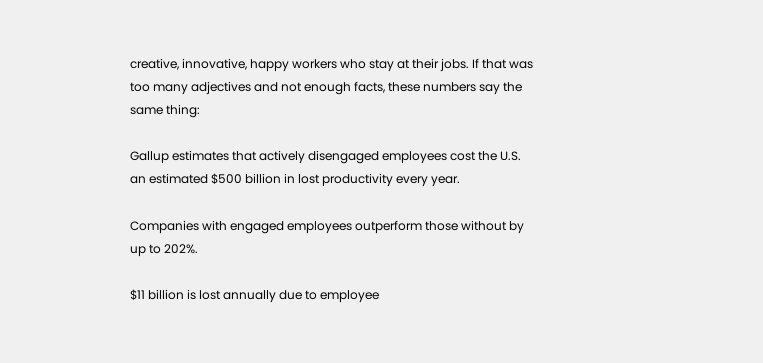creative, innovative, happy workers who stay at their jobs. If that was too many adjectives and not enough facts, these numbers say the same thing:

Gallup estimates that actively disengaged employees cost the U.S. an estimated $500 billion in lost productivity every year.

Companies with engaged employees outperform those without by up to 202%.

$11 billion is lost annually due to employee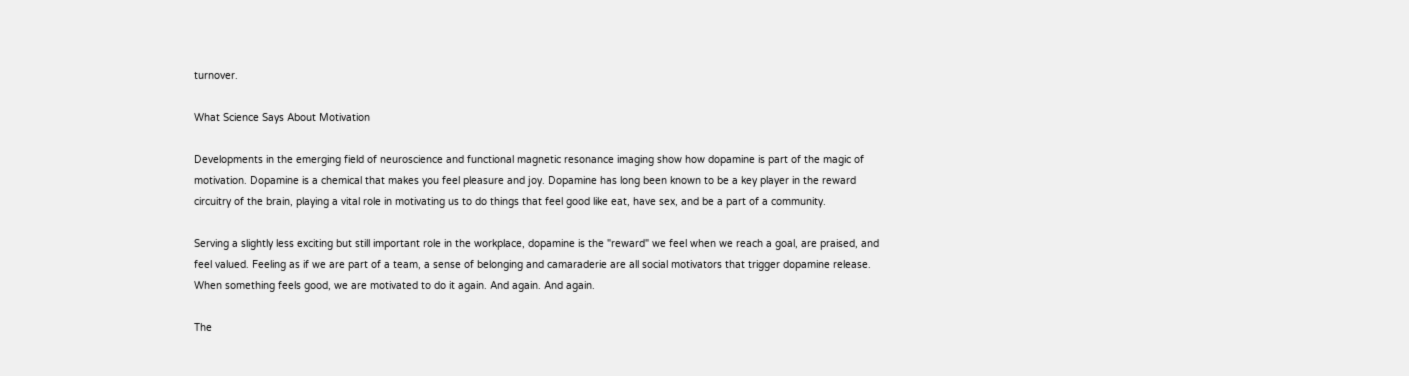turnover.

What Science Says About Motivation

Developments in the emerging field of neuroscience and functional magnetic resonance imaging show how dopamine is part of the magic of motivation. Dopamine is a chemical that makes you feel pleasure and joy. Dopamine has long been known to be a key player in the reward circuitry of the brain, playing a vital role in motivating us to do things that feel good like eat, have sex, and be a part of a community.

Serving a slightly less exciting but still important role in the workplace, dopamine is the "reward" we feel when we reach a goal, are praised, and feel valued. Feeling as if we are part of a team, a sense of belonging and camaraderie are all social motivators that trigger dopamine release. When something feels good, we are motivated to do it again. And again. And again.

The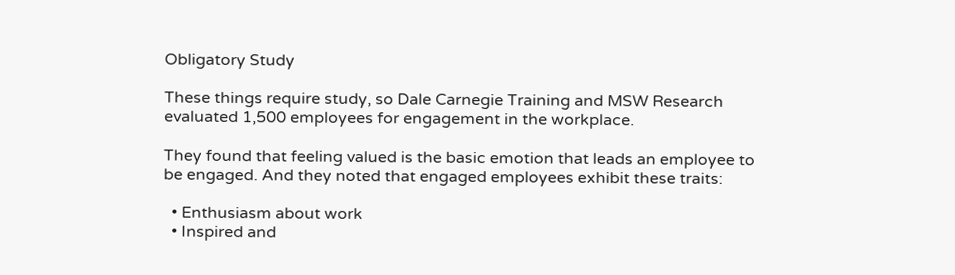Obligatory Study

These things require study, so Dale Carnegie Training and MSW Research evaluated 1,500 employees for engagement in the workplace.

They found that feeling valued is the basic emotion that leads an employee to be engaged. And they noted that engaged employees exhibit these traits:

  • Enthusiasm about work
  • Inspired and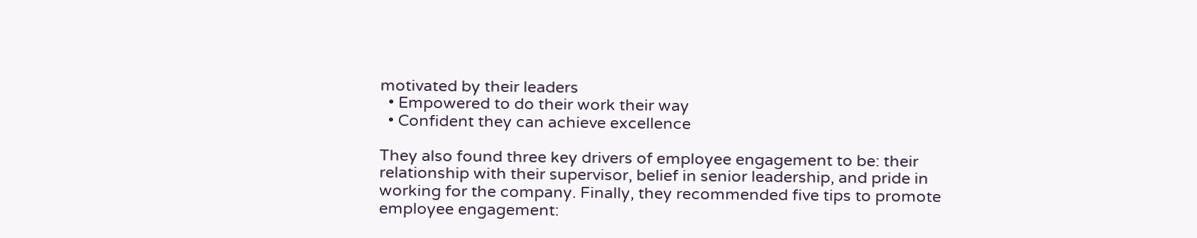motivated by their leaders
  • Empowered to do their work their way
  • Confident they can achieve excellence

They also found three key drivers of employee engagement to be: their relationship with their supervisor, belief in senior leadership, and pride in working for the company. Finally, they recommended five tips to promote employee engagement: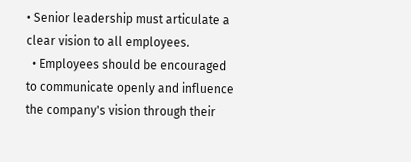• Senior leadership must articulate a clear vision to all employees.
  • Employees should be encouraged to communicate openly and influence the company's vision through their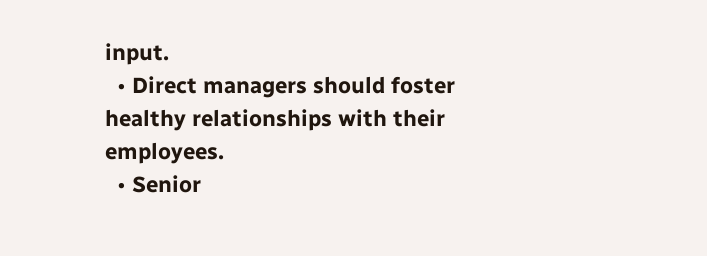input.
  • Direct managers should foster healthy relationships with their employees.
  • Senior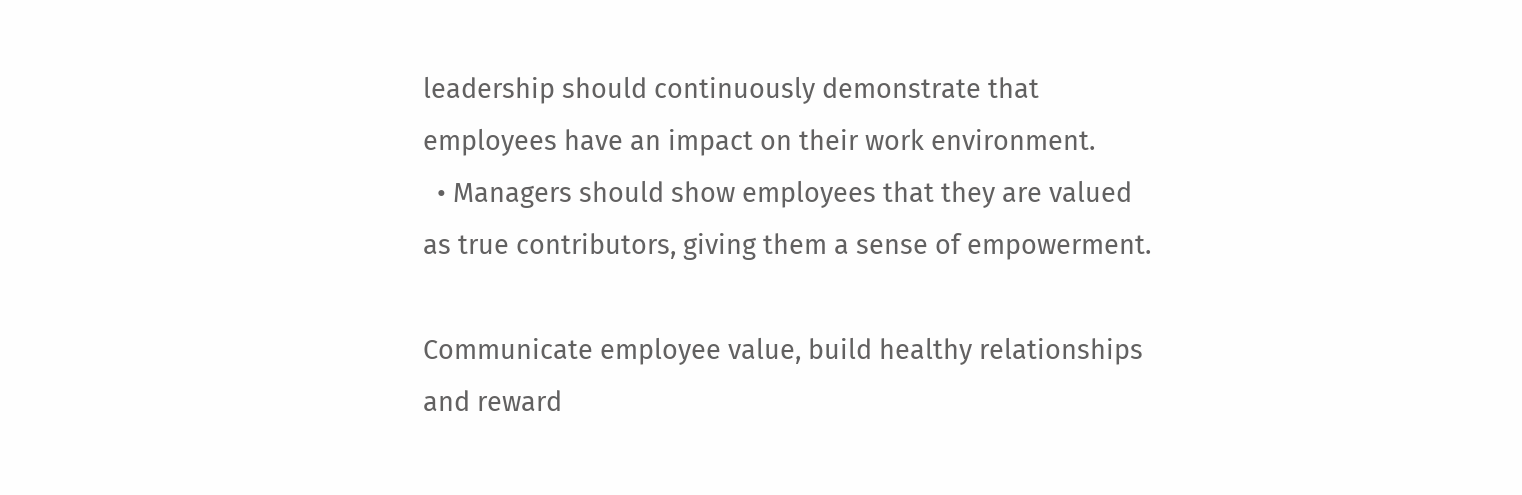leadership should continuously demonstrate that employees have an impact on their work environment.
  • Managers should show employees that they are valued as true contributors, giving them a sense of empowerment.

Communicate employee value, build healthy relationships and reward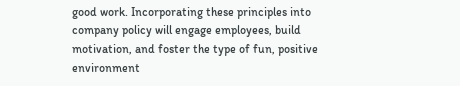good work. Incorporating these principles into company policy will engage employees, build motivation, and foster the type of fun, positive environment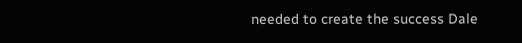needed to create the success Dale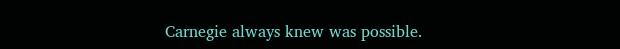Carnegie always knew was possible.